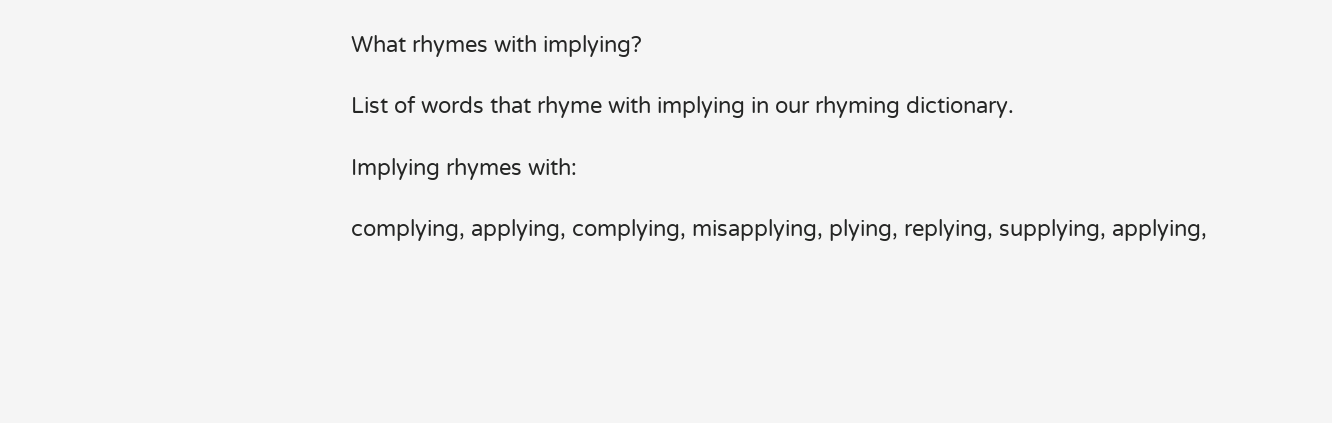What rhymes with implying?

List of words that rhyme with implying in our rhyming dictionary.

Implying rhymes with:

complying, applying, complying, misapplying, plying, replying, supplying, applying,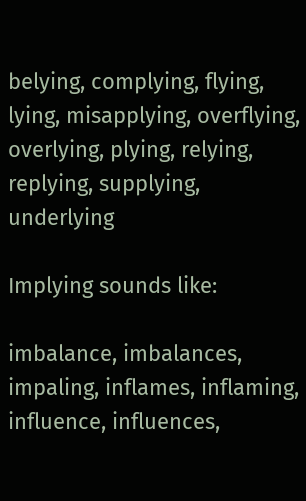belying, complying, flying, lying, misapplying, overflying, overlying, plying, relying, replying, supplying, underlying

Implying sounds like:

imbalance, imbalances, impaling, inflames, inflaming, influence, influences,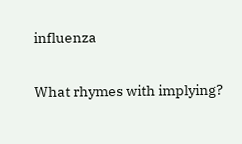influenza

What rhymes with implying?